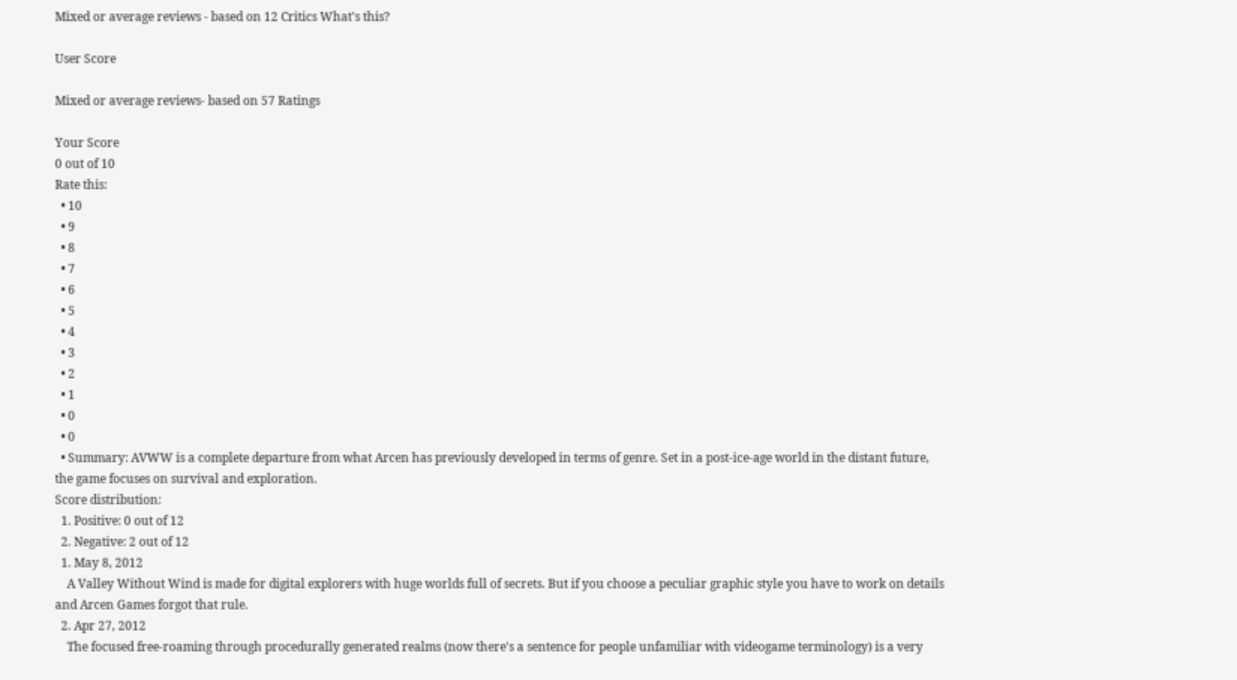Mixed or average reviews - based on 12 Critics What's this?

User Score

Mixed or average reviews- based on 57 Ratings

Your Score
0 out of 10
Rate this:
  • 10
  • 9
  • 8
  • 7
  • 6
  • 5
  • 4
  • 3
  • 2
  • 1
  • 0
  • 0
  • Summary: AVWW is a complete departure from what Arcen has previously developed in terms of genre. Set in a post-ice-age world in the distant future, the game focuses on survival and exploration.
Score distribution:
  1. Positive: 0 out of 12
  2. Negative: 2 out of 12
  1. May 8, 2012
    A Valley Without Wind is made for digital explorers with huge worlds full of secrets. But if you choose a peculiar graphic style you have to work on details and Arcen Games forgot that rule.
  2. Apr 27, 2012
    The focused free-roaming through procedurally generated realms (now there's a sentence for people unfamiliar with videogame terminology) is a very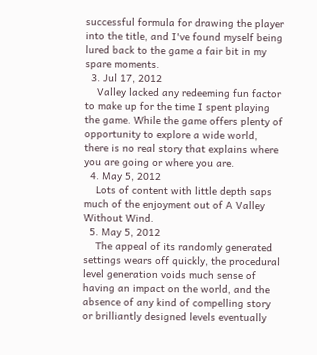successful formula for drawing the player into the title, and I've found myself being lured back to the game a fair bit in my spare moments.
  3. Jul 17, 2012
    Valley lacked any redeeming fun factor to make up for the time I spent playing the game. While the game offers plenty of opportunity to explore a wide world, there is no real story that explains where you are going or where you are.
  4. May 5, 2012
    Lots of content with little depth saps much of the enjoyment out of A Valley Without Wind.
  5. May 5, 2012
    The appeal of its randomly generated settings wears off quickly, the procedural level generation voids much sense of having an impact on the world, and the absence of any kind of compelling story or brilliantly designed levels eventually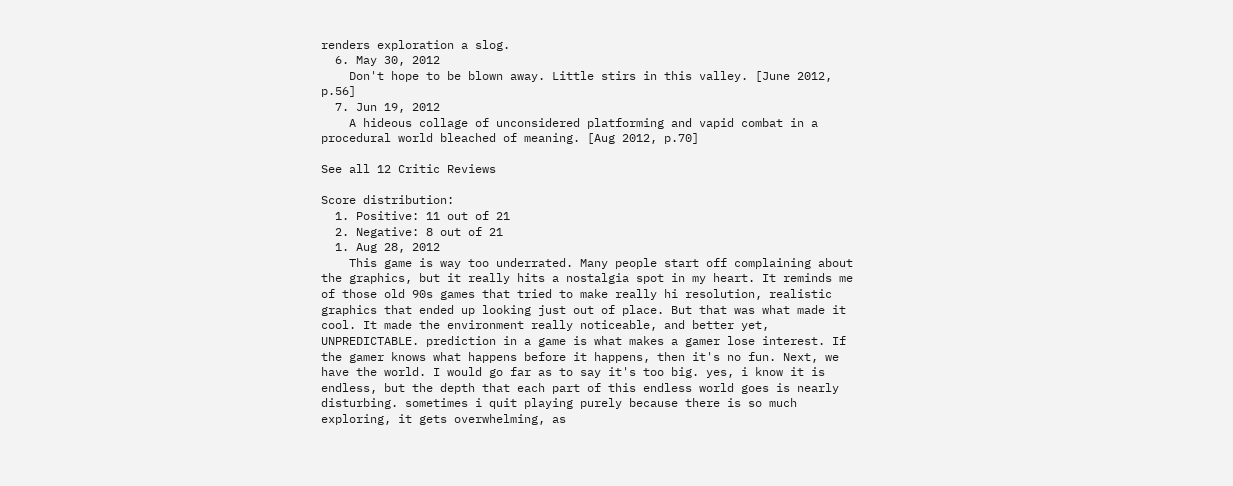renders exploration a slog.
  6. May 30, 2012
    Don't hope to be blown away. Little stirs in this valley. [June 2012, p.56]
  7. Jun 19, 2012
    A hideous collage of unconsidered platforming and vapid combat in a procedural world bleached of meaning. [Aug 2012, p.70]

See all 12 Critic Reviews

Score distribution:
  1. Positive: 11 out of 21
  2. Negative: 8 out of 21
  1. Aug 28, 2012
    This game is way too underrated. Many people start off complaining about the graphics, but it really hits a nostalgia spot in my heart. It reminds me of those old 90s games that tried to make really hi resolution, realistic graphics that ended up looking just out of place. But that was what made it cool. It made the environment really noticeable, and better yet, UNPREDICTABLE. prediction in a game is what makes a gamer lose interest. If the gamer knows what happens before it happens, then it's no fun. Next, we have the world. I would go far as to say it's too big. yes, i know it is endless, but the depth that each part of this endless world goes is nearly disturbing. sometimes i quit playing purely because there is so much exploring, it gets overwhelming, as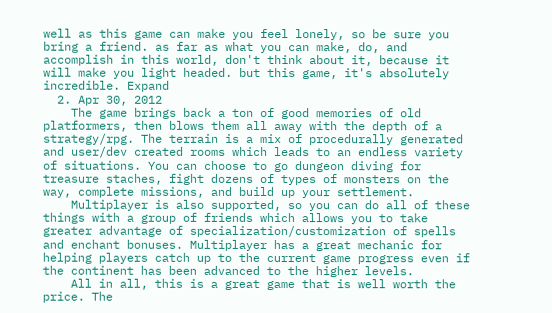well as this game can make you feel lonely, so be sure you bring a friend. as far as what you can make, do, and accomplish in this world, don't think about it, because it will make you light headed. but this game, it's absolutely incredible. Expand
  2. Apr 30, 2012
    The game brings back a ton of good memories of old platformers, then blows them all away with the depth of a strategy/rpg. The terrain is a mix of procedurally generated and user/dev created rooms which leads to an endless variety of situations. You can choose to go dungeon diving for treasure staches, fight dozens of types of monsters on the way, complete missions, and build up your settlement.
    Multiplayer is also supported, so you can do all of these things with a group of friends which allows you to take greater advantage of specialization/customization of spells and enchant bonuses. Multiplayer has a great mechanic for helping players catch up to the current game progress even if the continent has been advanced to the higher levels.
    All in all, this is a great game that is well worth the price. The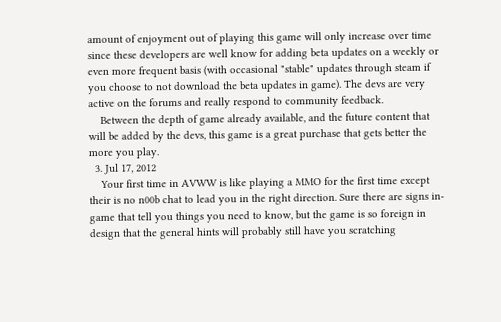amount of enjoyment out of playing this game will only increase over time since these developers are well know for adding beta updates on a weekly or even more frequent basis (with occasional "stable" updates through steam if you choose to not download the beta updates in game). The devs are very active on the forums and really respond to community feedback.
    Between the depth of game already available, and the future content that will be added by the devs, this game is a great purchase that gets better the more you play.
  3. Jul 17, 2012
    Your first time in AVWW is like playing a MMO for the first time except their is no n00b chat to lead you in the right direction. Sure there are signs in-game that tell you things you need to know, but the game is so foreign in design that the general hints will probably still have you scratching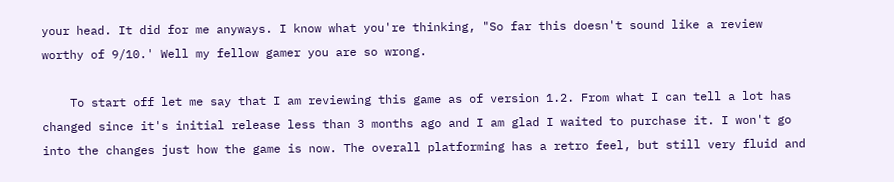your head. It did for me anyways. I know what you're thinking, "So far this doesn't sound like a review worthy of 9/10.' Well my fellow gamer you are so wrong.

    To start off let me say that I am reviewing this game as of version 1.2. From what I can tell a lot has changed since it's initial release less than 3 months ago and I am glad I waited to purchase it. I won't go into the changes just how the game is now. The overall platforming has a retro feel, but still very fluid and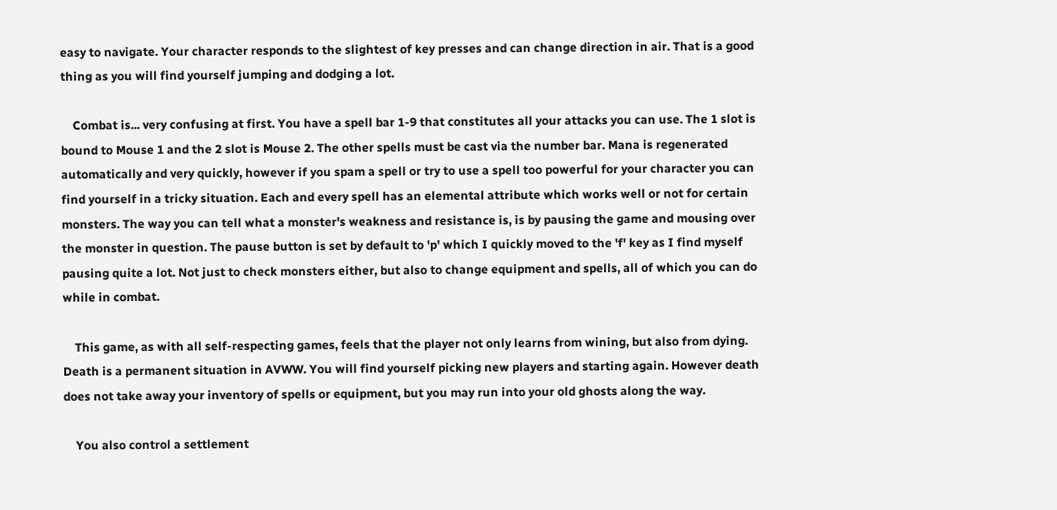easy to navigate. Your character responds to the slightest of key presses and can change direction in air. That is a good thing as you will find yourself jumping and dodging a lot.

    Combat is... very confusing at first. You have a spell bar 1-9 that constitutes all your attacks you can use. The 1 slot is bound to Mouse 1 and the 2 slot is Mouse 2. The other spells must be cast via the number bar. Mana is regenerated automatically and very quickly, however if you spam a spell or try to use a spell too powerful for your character you can find yourself in a tricky situation. Each and every spell has an elemental attribute which works well or not for certain monsters. The way you can tell what a monster's weakness and resistance is, is by pausing the game and mousing over the monster in question. The pause button is set by default to 'p' which I quickly moved to the 'f' key as I find myself pausing quite a lot. Not just to check monsters either, but also to change equipment and spells, all of which you can do while in combat.

    This game, as with all self-respecting games, feels that the player not only learns from wining, but also from dying. Death is a permanent situation in AVWW. You will find yourself picking new players and starting again. However death does not take away your inventory of spells or equipment, but you may run into your old ghosts along the way.

    You also control a settlement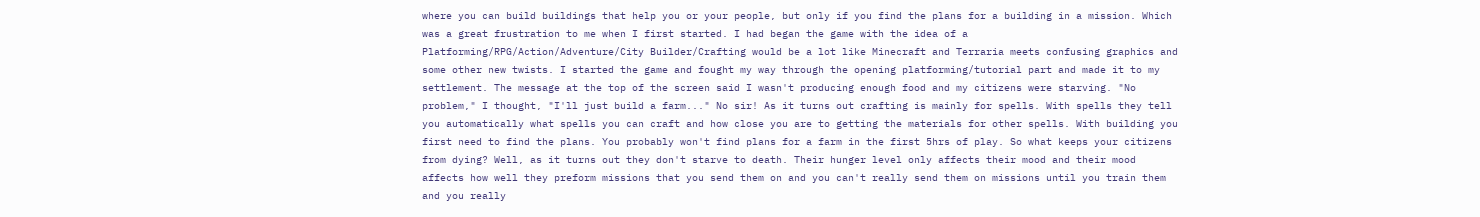where you can build buildings that help you or your people, but only if you find the plans for a building in a mission. Which was a great frustration to me when I first started. I had began the game with the idea of a Platforming/RPG/Action/Adventure/City Builder/Crafting would be a lot like Minecraft and Terraria meets confusing graphics and some other new twists. I started the game and fought my way through the opening platforming/tutorial part and made it to my settlement. The message at the top of the screen said I wasn't producing enough food and my citizens were starving. "No problem," I thought, "I'll just build a farm..." No sir! As it turns out crafting is mainly for spells. With spells they tell you automatically what spells you can craft and how close you are to getting the materials for other spells. With building you first need to find the plans. You probably won't find plans for a farm in the first 5hrs of play. So what keeps your citizens from dying? Well, as it turns out they don't starve to death. Their hunger level only affects their mood and their mood affects how well they preform missions that you send them on and you can't really send them on missions until you train them and you really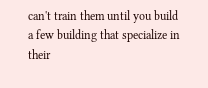can't train them until you build a few building that specialize in their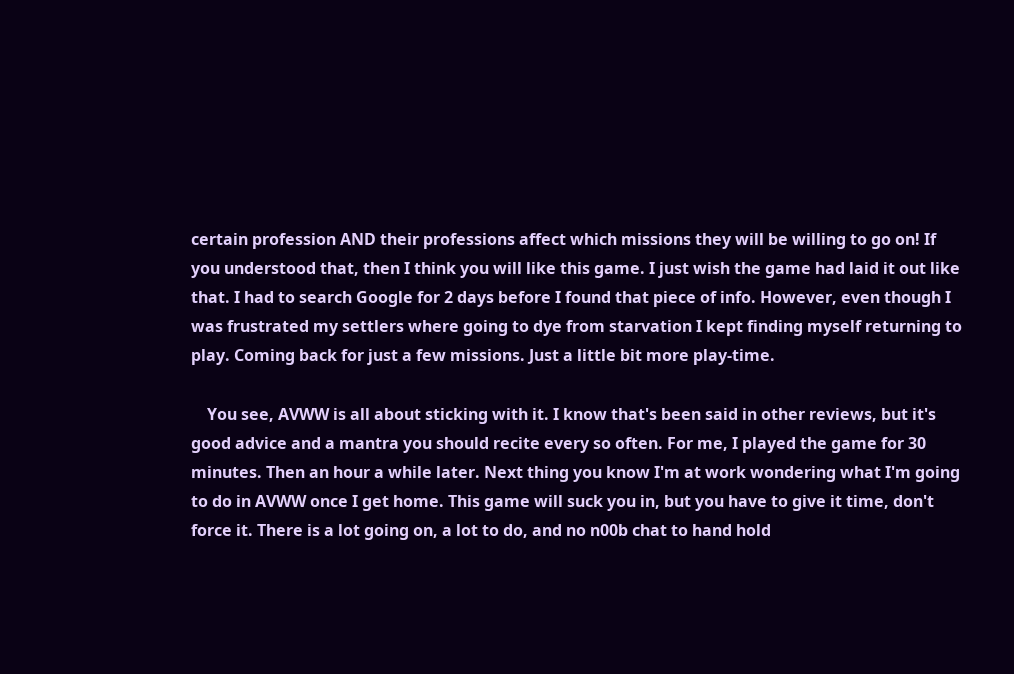certain profession AND their professions affect which missions they will be willing to go on! If you understood that, then I think you will like this game. I just wish the game had laid it out like that. I had to search Google for 2 days before I found that piece of info. However, even though I was frustrated my settlers where going to dye from starvation I kept finding myself returning to play. Coming back for just a few missions. Just a little bit more play-time.

    You see, AVWW is all about sticking with it. I know that's been said in other reviews, but it's good advice and a mantra you should recite every so often. For me, I played the game for 30 minutes. Then an hour a while later. Next thing you know I'm at work wondering what I'm going to do in AVWW once I get home. This game will suck you in, but you have to give it time, don't force it. There is a lot going on, a lot to do, and no n00b chat to hand hold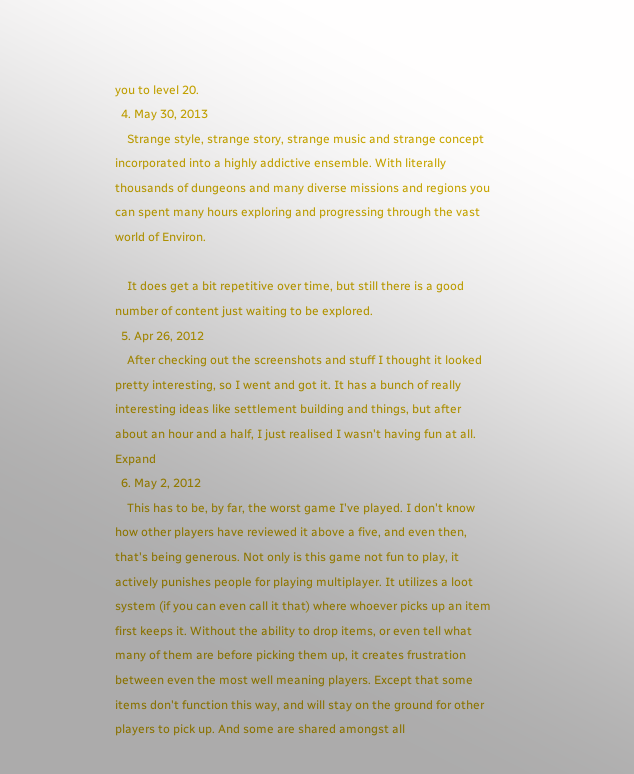you to level 20.
  4. May 30, 2013
    Strange style, strange story, strange music and strange concept incorporated into a highly addictive ensemble. With literally thousands of dungeons and many diverse missions and regions you can spent many hours exploring and progressing through the vast world of Environ.

    It does get a bit repetitive over time, but still there is a good number of content just waiting to be explored.
  5. Apr 26, 2012
    After checking out the screenshots and stuff I thought it looked pretty interesting, so I went and got it. It has a bunch of really interesting ideas like settlement building and things, but after about an hour and a half, I just realised I wasn't having fun at all. Expand
  6. May 2, 2012
    This has to be, by far, the worst game I've played. I don't know how other players have reviewed it above a five, and even then, that's being generous. Not only is this game not fun to play, it actively punishes people for playing multiplayer. It utilizes a loot system (if you can even call it that) where whoever picks up an item first keeps it. Without the ability to drop items, or even tell what many of them are before picking them up, it creates frustration between even the most well meaning players. Except that some items don't function this way, and will stay on the ground for other players to pick up. And some are shared amongst all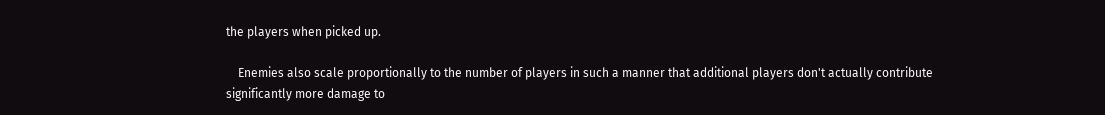the players when picked up.

    Enemies also scale proportionally to the number of players in such a manner that additional players don't actually contribute significantly more damage to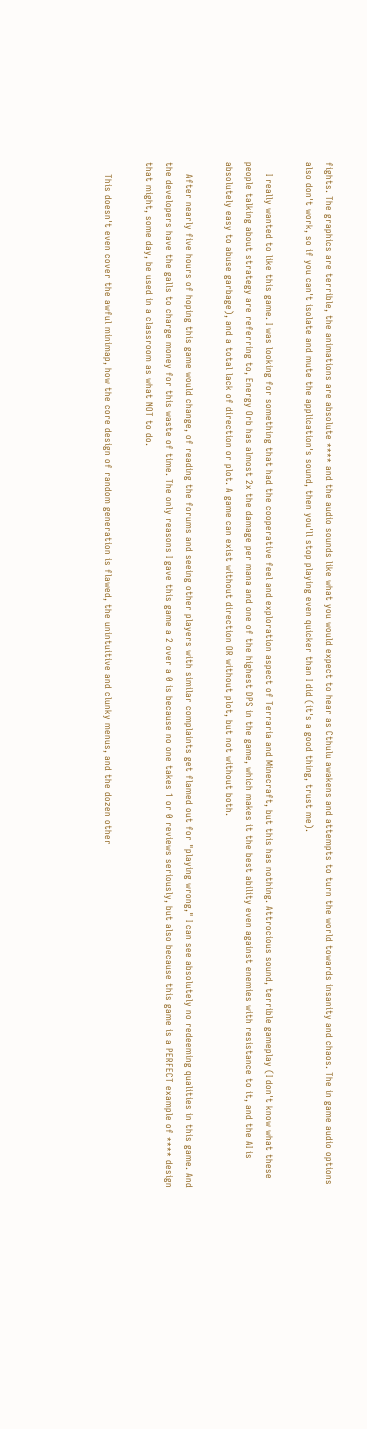fights. The graphics are terrible, the animations are absolute **** and the audio sounds like what you would expect to hear as Cthulu awakens and attempts to turn the world towards insanity and chaos. The in game audio options also don't work, so if you can't isolate and mute the application's sound, then you'll stop playing even quicker than I did (it's a good thing, trust me).

    I really wanted to like this game. I was looking for something that had the cooperative feel and exploration aspect of Terraria and Minecraft, but this has nothing. Attrocious sound, terrible gameplay (I don't know what these people talking about strategy are referring to, Energy Orb has almost 2x the damage per mana and one of the highest DPS in the game, which makes it the best ability even against enemies with resistance to it, and the AI is absolutely easy to abuse garbage), and a total lack of direction or plot. A game can exist without direction OR without plot, but not without both.

    After nearly five hours of hoping this game would change, of reading the forums and seeing other players with similar complaints get flamed out for "playing wrong," I can see absolutely no redeeming qualities in this game. And the developers have the galls to charge money for this waste of time. The only reasons I gave this game a 2 over a 0 is because no one takes 1 or 0 reviews seriously, but also because this game is a PERFECT example of **** design that might, some day, be used in a classroom as what NOT to do.

    This doesn't even cover the awful minimap, how the core design of random generation is flawed, the unintuitive and clunky menus, and the dozen other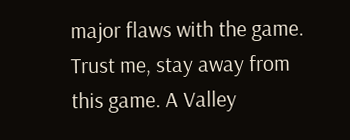major flaws with the game. Trust me, stay away from this game. A Valley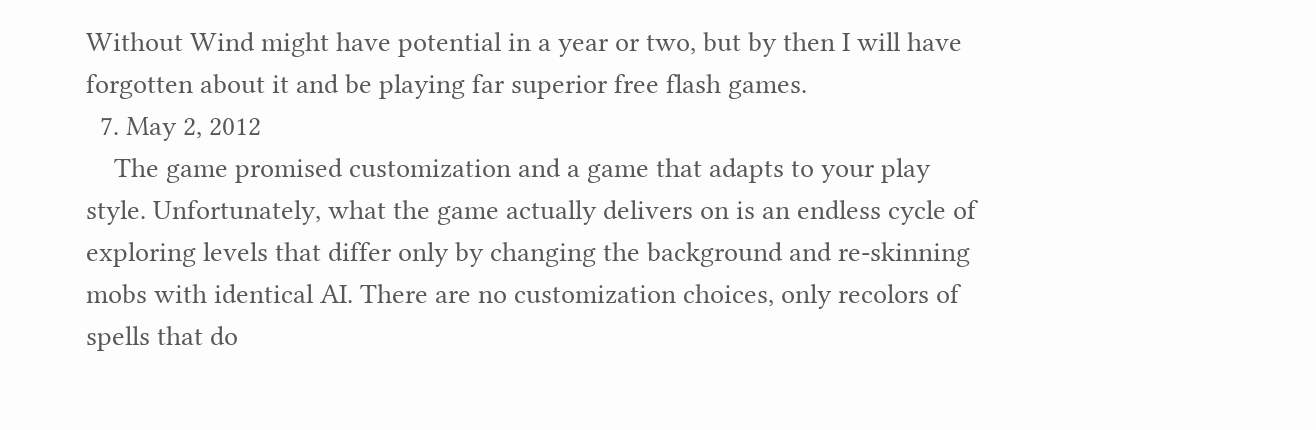Without Wind might have potential in a year or two, but by then I will have forgotten about it and be playing far superior free flash games.
  7. May 2, 2012
    The game promised customization and a game that adapts to your play style. Unfortunately, what the game actually delivers on is an endless cycle of exploring levels that differ only by changing the background and re-skinning mobs with identical AI. There are no customization choices, only recolors of spells that do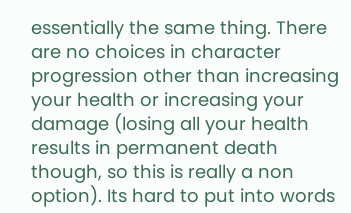essentially the same thing. There are no choices in character progression other than increasing your health or increasing your damage (losing all your health results in permanent death though, so this is really a non option). Its hard to put into words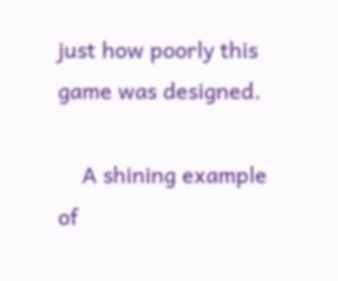just how poorly this game was designed.

    A shining example of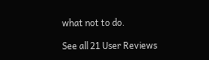what not to do.

See all 21 User Reviews